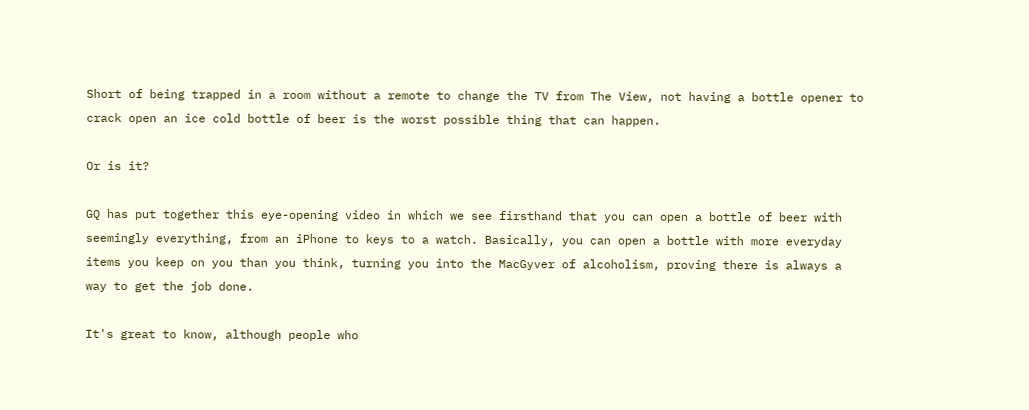Short of being trapped in a room without a remote to change the TV from The View, not having a bottle opener to crack open an ice cold bottle of beer is the worst possible thing that can happen.

Or is it?

GQ has put together this eye-opening video in which we see firsthand that you can open a bottle of beer with seemingly everything, from an iPhone to keys to a watch. Basically, you can open a bottle with more everyday items you keep on you than you think, turning you into the MacGyver of alcoholism, proving there is always a way to get the job done.

It's great to know, although people who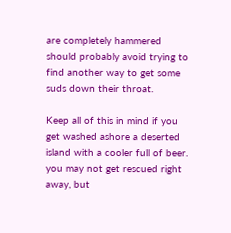are completely hammered should probably avoid trying to find another way to get some suds down their throat.

Keep all of this in mind if you get washed ashore a deserted island with a cooler full of beer. you may not get rescued right away, but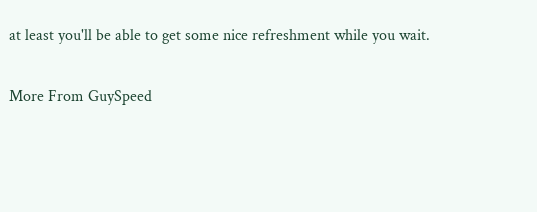at least you'll be able to get some nice refreshment while you wait.

More From GuySpeed